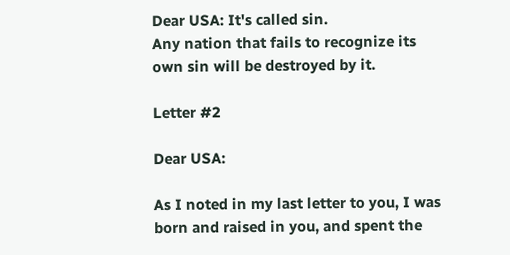Dear USA: It's called sin.
Any nation that fails to recognize its own sin will be destroyed by it.

Letter #2

Dear USA:

As I noted in my last letter to you, I was born and raised in you, and spent the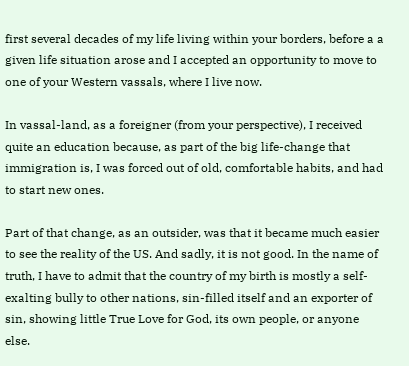first several decades of my life living within your borders, before a a given life situation arose and I accepted an opportunity to move to one of your Western vassals, where I live now.

In vassal-land, as a foreigner (from your perspective), I received quite an education because, as part of the big life-change that immigration is, I was forced out of old, comfortable habits, and had to start new ones.

Part of that change, as an outsider, was that it became much easier to see the reality of the US. And sadly, it is not good. In the name of truth, I have to admit that the country of my birth is mostly a self-exalting bully to other nations, sin-filled itself and an exporter of sin, showing little True Love for God, its own people, or anyone else.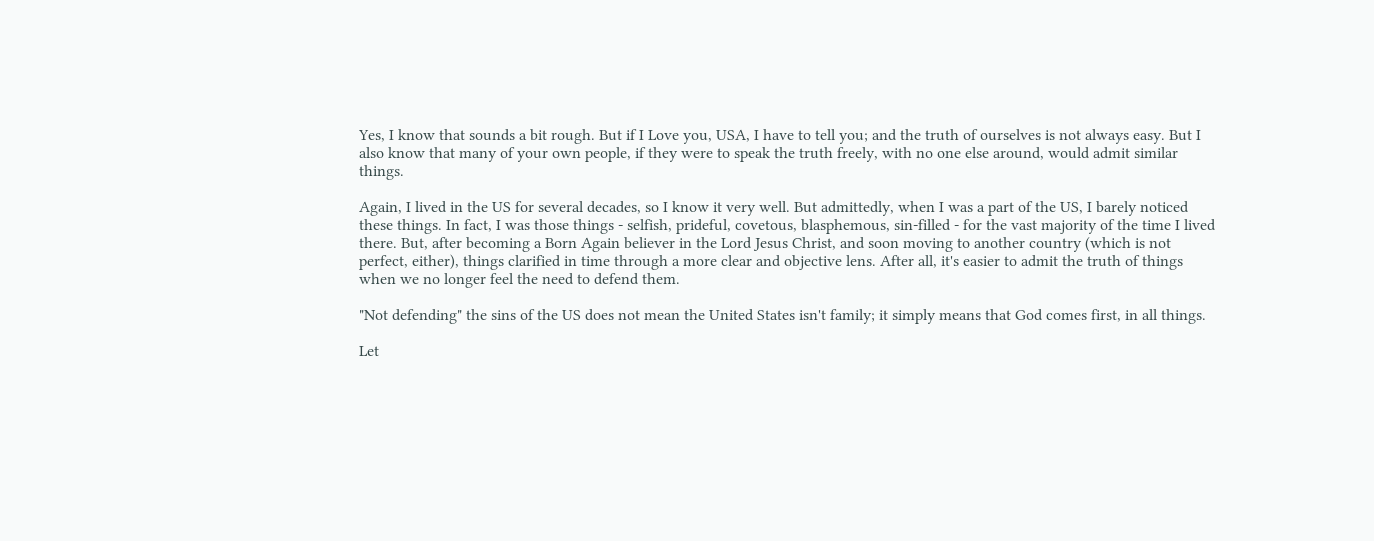Yes, I know that sounds a bit rough. But if I Love you, USA, I have to tell you; and the truth of ourselves is not always easy. But I also know that many of your own people, if they were to speak the truth freely, with no one else around, would admit similar things.

Again, I lived in the US for several decades, so I know it very well. But admittedly, when I was a part of the US, I barely noticed these things. In fact, I was those things - selfish, prideful, covetous, blasphemous, sin-filled - for the vast majority of the time I lived there. But, after becoming a Born Again believer in the Lord Jesus Christ, and soon moving to another country (which is not perfect, either), things clarified in time through a more clear and objective lens. After all, it's easier to admit the truth of things when we no longer feel the need to defend them.

"Not defending" the sins of the US does not mean the United States isn't family; it simply means that God comes first, in all things.

Let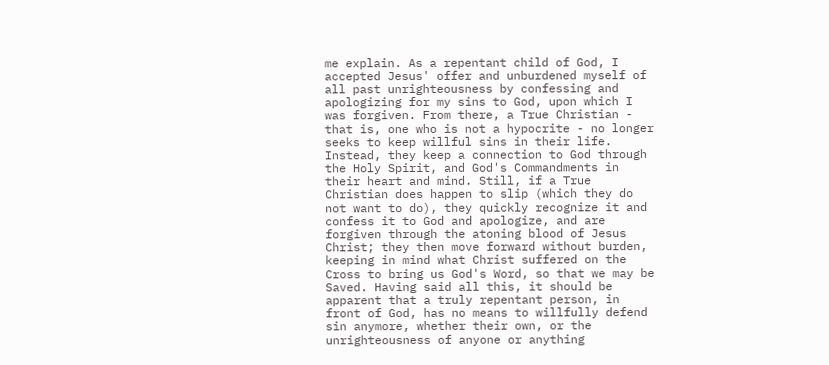me explain. As a repentant child of God, I accepted Jesus' offer and unburdened myself of all past unrighteousness by confessing and apologizing for my sins to God, upon which I was forgiven. From there, a True Christian - that is, one who is not a hypocrite - no longer seeks to keep willful sins in their life. Instead, they keep a connection to God through the Holy Spirit, and God's Commandments in their heart and mind. Still, if a True Christian does happen to slip (which they do not want to do), they quickly recognize it and confess it to God and apologize, and are forgiven through the atoning blood of Jesus Christ; they then move forward without burden, keeping in mind what Christ suffered on the Cross to bring us God's Word, so that we may be Saved. Having said all this, it should be apparent that a truly repentant person, in front of God, has no means to willfully defend sin anymore, whether their own, or the unrighteousness of anyone or anything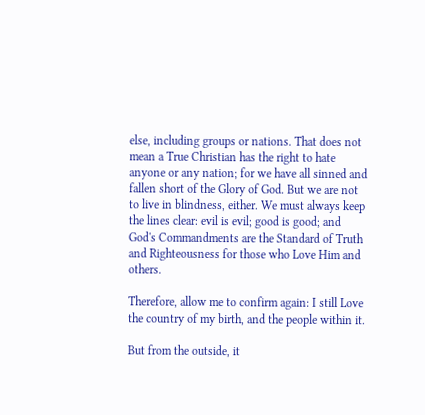else, including groups or nations. That does not mean a True Christian has the right to hate anyone or any nation; for we have all sinned and fallen short of the Glory of God. But we are not to live in blindness, either. We must always keep the lines clear: evil is evil; good is good; and God's Commandments are the Standard of Truth and Righteousness for those who Love Him and others.

Therefore, allow me to confirm again: I still Love the country of my birth, and the people within it.

But from the outside, it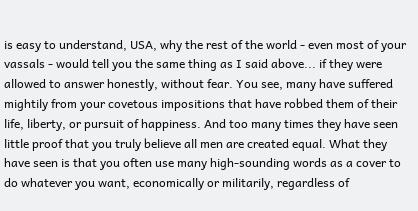is easy to understand, USA, why the rest of the world - even most of your vassals - would tell you the same thing as I said above... if they were allowed to answer honestly, without fear. You see, many have suffered mightily from your covetous impositions that have robbed them of their life, liberty, or pursuit of happiness. And too many times they have seen little proof that you truly believe all men are created equal. What they have seen is that you often use many high-sounding words as a cover to do whatever you want, economically or militarily, regardless of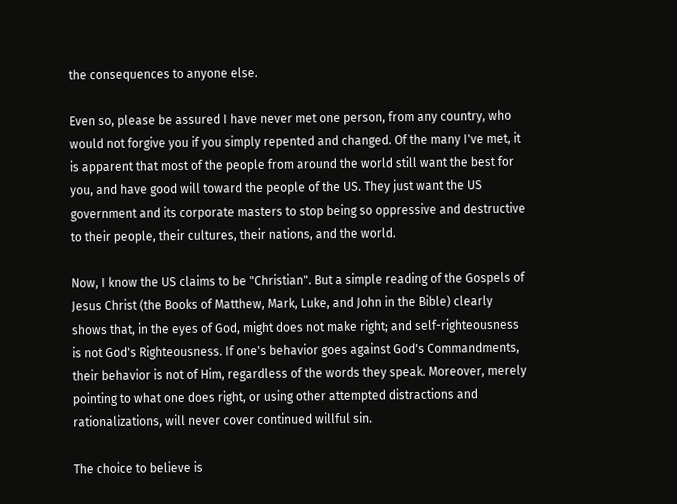the consequences to anyone else.

Even so, please be assured I have never met one person, from any country, who would not forgive you if you simply repented and changed. Of the many I've met, it is apparent that most of the people from around the world still want the best for you, and have good will toward the people of the US. They just want the US government and its corporate masters to stop being so oppressive and destructive to their people, their cultures, their nations, and the world.

Now, I know the US claims to be "Christian". But a simple reading of the Gospels of Jesus Christ (the Books of Matthew, Mark, Luke, and John in the Bible) clearly shows that, in the eyes of God, might does not make right; and self-righteousness is not God's Righteousness. If one's behavior goes against God's Commandments, their behavior is not of Him, regardless of the words they speak. Moreover, merely pointing to what one does right, or using other attempted distractions and rationalizations, will never cover continued willful sin.

The choice to believe is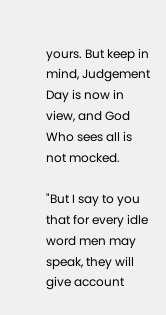yours. But keep in mind, Judgement Day is now in view, and God Who sees all is not mocked.

"But I say to you that for every idle word men may speak, they will give account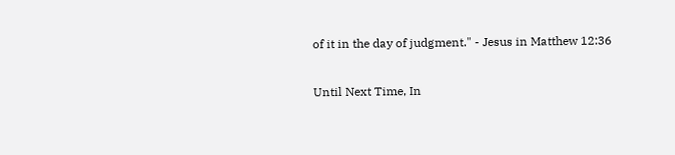of it in the day of judgment." - Jesus in Matthew 12:36

Until Next Time, In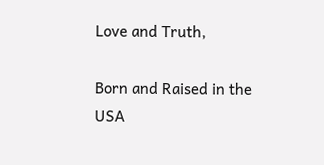Love and Truth,

Born and Raised in the USA